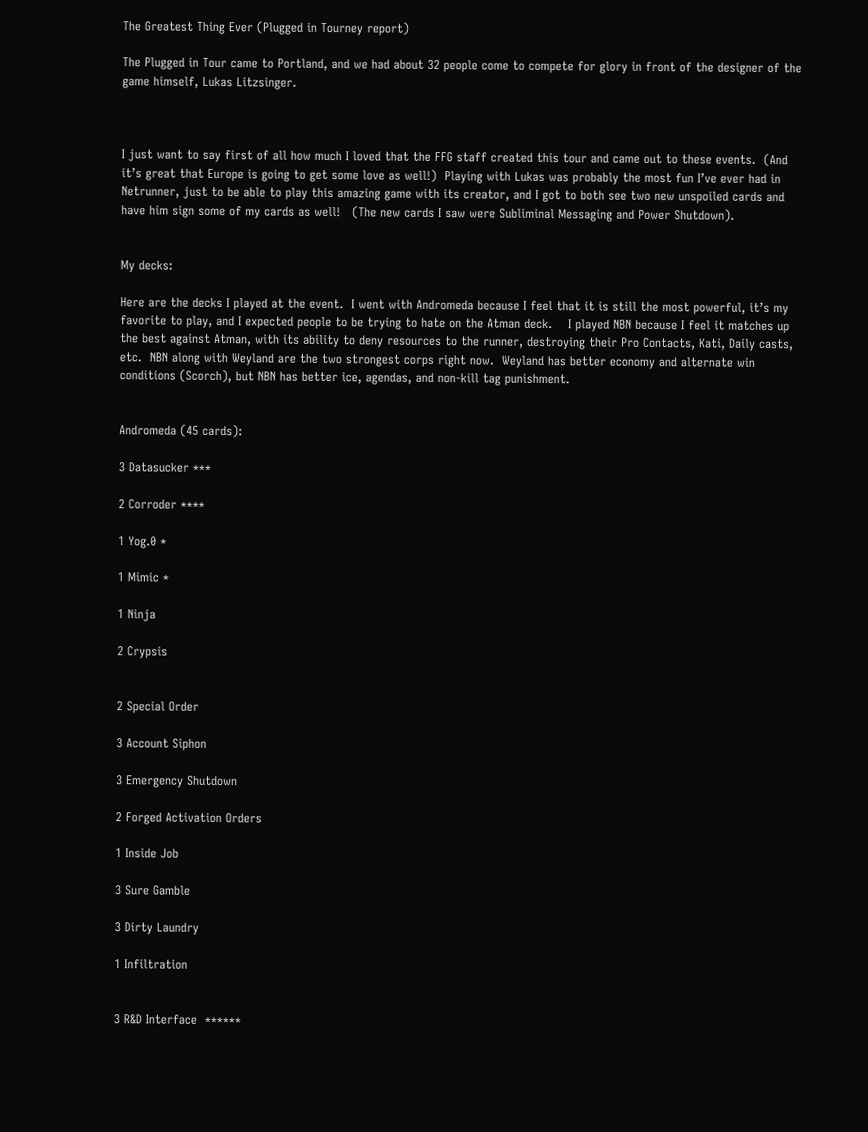The Greatest Thing Ever (Plugged in Tourney report)

The Plugged in Tour came to Portland, and we had about 32 people come to compete for glory in front of the designer of the game himself, Lukas Litzsinger.



I just want to say first of all how much I loved that the FFG staff created this tour and came out to these events.  (And it’s great that Europe is going to get some love as well!)  Playing with Lukas was probably the most fun I’ve ever had in Netrunner, just to be able to play this amazing game with its creator, and I got to both see two new unspoiled cards and have him sign some of my cards as well!   (The new cards I saw were Subliminal Messaging and Power Shutdown).


My decks:

Here are the decks I played at the event.  I went with Andromeda because I feel that it is still the most powerful, it’s my favorite to play, and I expected people to be trying to hate on the Atman deck.    I played NBN because I feel it matches up the best against Atman, with its ability to deny resources to the runner, destroying their Pro Contacts, Kati, Daily casts, etc.  NBN along with Weyland are the two strongest corps right now.  Weyland has better economy and alternate win conditions (Scorch), but NBN has better ice, agendas, and non-kill tag punishment.


Andromeda (45 cards):

3 Datasucker ***

2 Corroder ****

1 Yog.0 *

1 Mimic *

1 Ninja

2 Crypsis


2 Special Order

3 Account Siphon

3 Emergency Shutdown

2 Forged Activation Orders

1 Inside Job

3 Sure Gamble

3 Dirty Laundry

1 Infiltration


3 R&D Interface  ******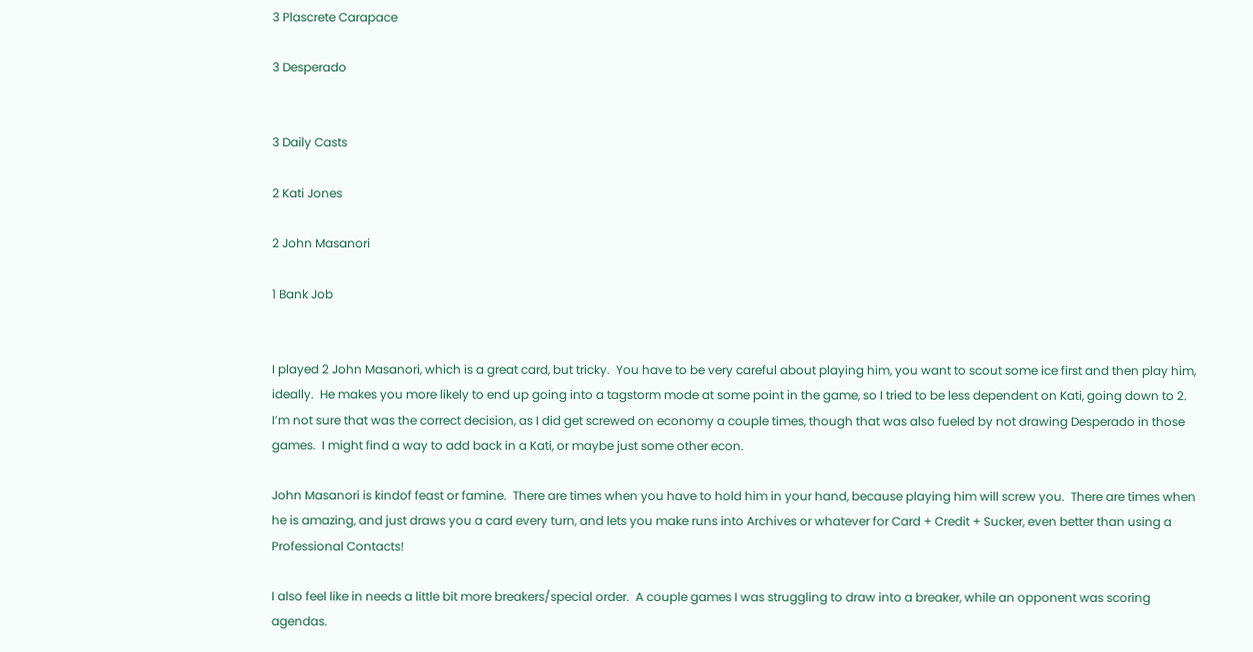3 Plascrete Carapace

3 Desperado


3 Daily Casts

2 Kati Jones

2 John Masanori

1 Bank Job


I played 2 John Masanori, which is a great card, but tricky.  You have to be very careful about playing him, you want to scout some ice first and then play him, ideally.  He makes you more likely to end up going into a tagstorm mode at some point in the game, so I tried to be less dependent on Kati, going down to 2.  I’m not sure that was the correct decision, as I did get screwed on economy a couple times, though that was also fueled by not drawing Desperado in those games.  I might find a way to add back in a Kati, or maybe just some other econ.

John Masanori is kindof feast or famine.  There are times when you have to hold him in your hand, because playing him will screw you.  There are times when he is amazing, and just draws you a card every turn, and lets you make runs into Archives or whatever for Card + Credit + Sucker, even better than using a Professional Contacts!

I also feel like in needs a little bit more breakers/special order.  A couple games I was struggling to draw into a breaker, while an opponent was scoring agendas.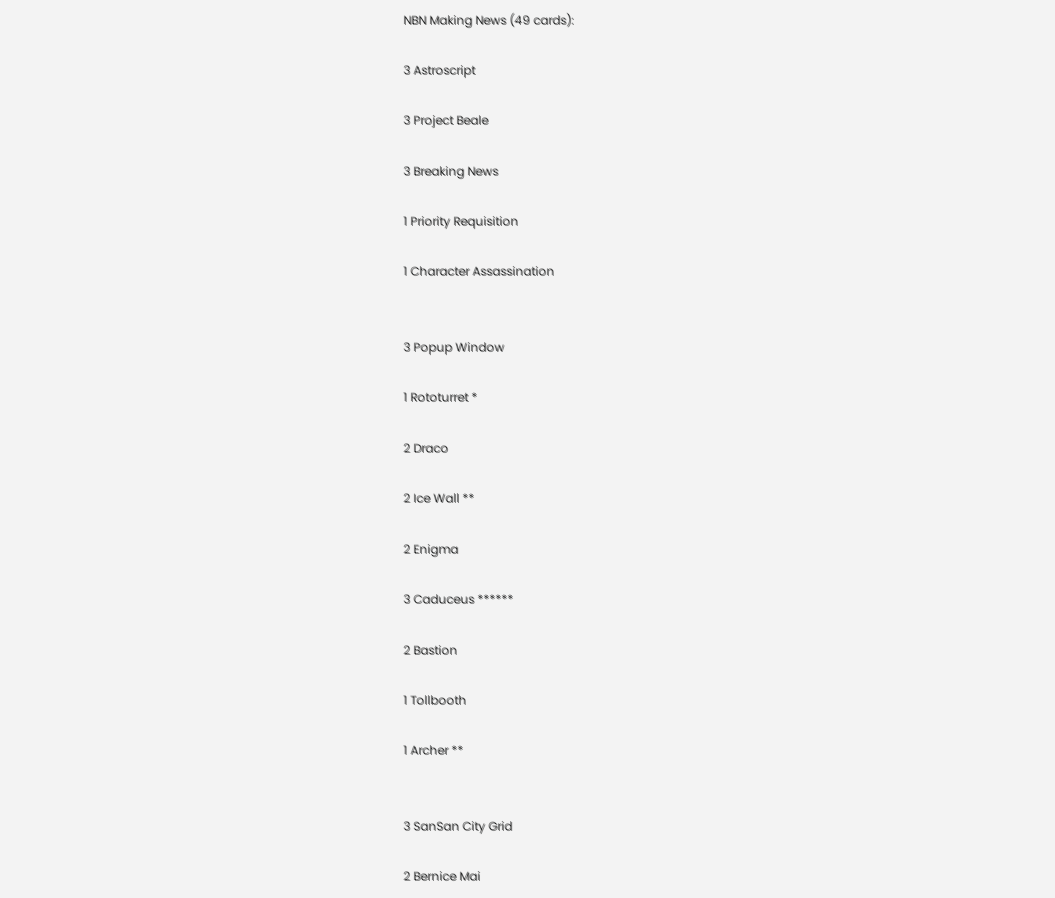NBN Making News (49 cards):

3 Astroscript

3 Project Beale

3 Breaking News

1 Priority Requisition

1 Character Assassination


3 Popup Window

1 Rototurret *

2 Draco

2 Ice Wall **

2 Enigma

3 Caduceus ******

2 Bastion

1 Tollbooth

1 Archer **


3 SanSan City Grid

2 Bernice Mai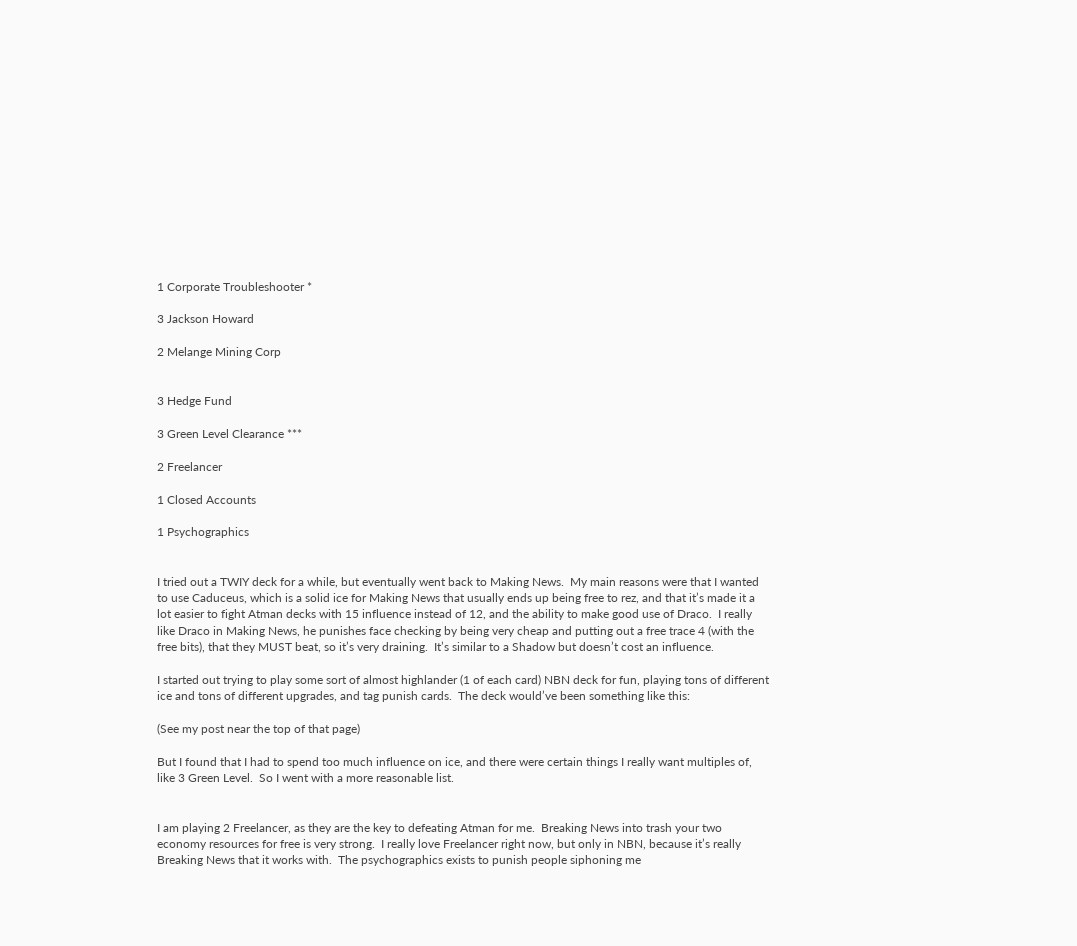1 Corporate Troubleshooter *

3 Jackson Howard

2 Melange Mining Corp


3 Hedge Fund

3 Green Level Clearance ***

2 Freelancer

1 Closed Accounts

1 Psychographics


I tried out a TWIY deck for a while, but eventually went back to Making News.  My main reasons were that I wanted to use Caduceus, which is a solid ice for Making News that usually ends up being free to rez, and that it’s made it a lot easier to fight Atman decks with 15 influence instead of 12, and the ability to make good use of Draco.  I really like Draco in Making News, he punishes face checking by being very cheap and putting out a free trace 4 (with the free bits), that they MUST beat, so it’s very draining.  It’s similar to a Shadow but doesn’t cost an influence.

I started out trying to play some sort of almost highlander (1 of each card) NBN deck for fun, playing tons of different ice and tons of different upgrades, and tag punish cards.  The deck would’ve been something like this:

(See my post near the top of that page)

But I found that I had to spend too much influence on ice, and there were certain things I really want multiples of, like 3 Green Level.  So I went with a more reasonable list.


I am playing 2 Freelancer, as they are the key to defeating Atman for me.  Breaking News into trash your two economy resources for free is very strong.  I really love Freelancer right now, but only in NBN, because it’s really Breaking News that it works with.  The psychographics exists to punish people siphoning me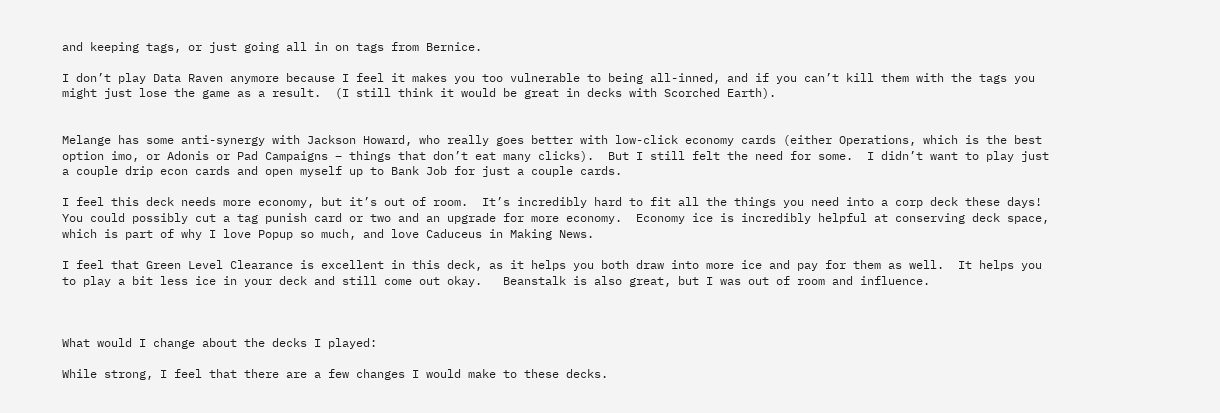and keeping tags, or just going all in on tags from Bernice.

I don’t play Data Raven anymore because I feel it makes you too vulnerable to being all-inned, and if you can’t kill them with the tags you might just lose the game as a result.  (I still think it would be great in decks with Scorched Earth).


Melange has some anti-synergy with Jackson Howard, who really goes better with low-click economy cards (either Operations, which is the best option imo, or Adonis or Pad Campaigns – things that don’t eat many clicks).  But I still felt the need for some.  I didn’t want to play just a couple drip econ cards and open myself up to Bank Job for just a couple cards.

I feel this deck needs more economy, but it’s out of room.  It’s incredibly hard to fit all the things you need into a corp deck these days!  You could possibly cut a tag punish card or two and an upgrade for more economy.  Economy ice is incredibly helpful at conserving deck space, which is part of why I love Popup so much, and love Caduceus in Making News.

I feel that Green Level Clearance is excellent in this deck, as it helps you both draw into more ice and pay for them as well.  It helps you to play a bit less ice in your deck and still come out okay.   Beanstalk is also great, but I was out of room and influence.



What would I change about the decks I played:

While strong, I feel that there are a few changes I would make to these decks.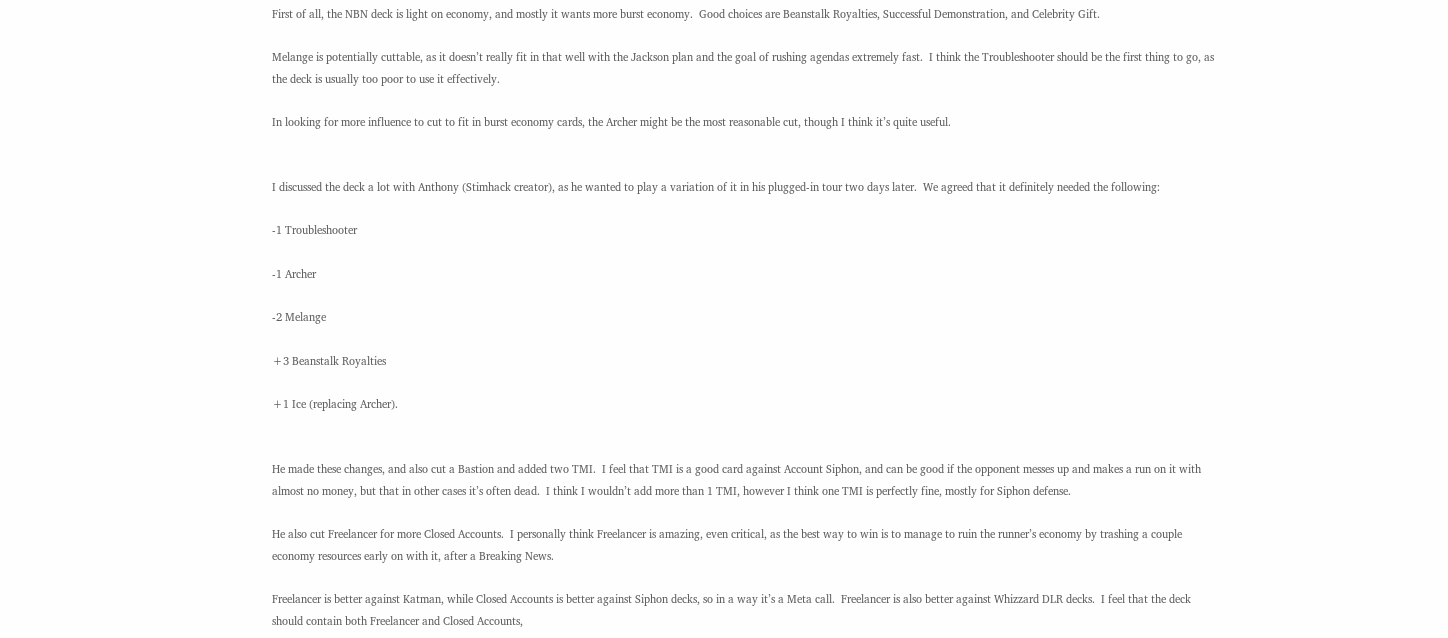First of all, the NBN deck is light on economy, and mostly it wants more burst economy.  Good choices are Beanstalk Royalties, Successful Demonstration, and Celebrity Gift.

Melange is potentially cuttable, as it doesn’t really fit in that well with the Jackson plan and the goal of rushing agendas extremely fast.  I think the Troubleshooter should be the first thing to go, as the deck is usually too poor to use it effectively.

In looking for more influence to cut to fit in burst economy cards, the Archer might be the most reasonable cut, though I think it’s quite useful.


I discussed the deck a lot with Anthony (Stimhack creator), as he wanted to play a variation of it in his plugged-in tour two days later.  We agreed that it definitely needed the following:

-1 Troubleshooter

-1 Archer

-2 Melange

+3 Beanstalk Royalties

+1 Ice (replacing Archer).


He made these changes, and also cut a Bastion and added two TMI.  I feel that TMI is a good card against Account Siphon, and can be good if the opponent messes up and makes a run on it with almost no money, but that in other cases it’s often dead.  I think I wouldn’t add more than 1 TMI, however I think one TMI is perfectly fine, mostly for Siphon defense.

He also cut Freelancer for more Closed Accounts.  I personally think Freelancer is amazing, even critical, as the best way to win is to manage to ruin the runner’s economy by trashing a couple economy resources early on with it, after a Breaking News.

Freelancer is better against Katman, while Closed Accounts is better against Siphon decks, so in a way it’s a Meta call.  Freelancer is also better against Whizzard DLR decks.  I feel that the deck should contain both Freelancer and Closed Accounts,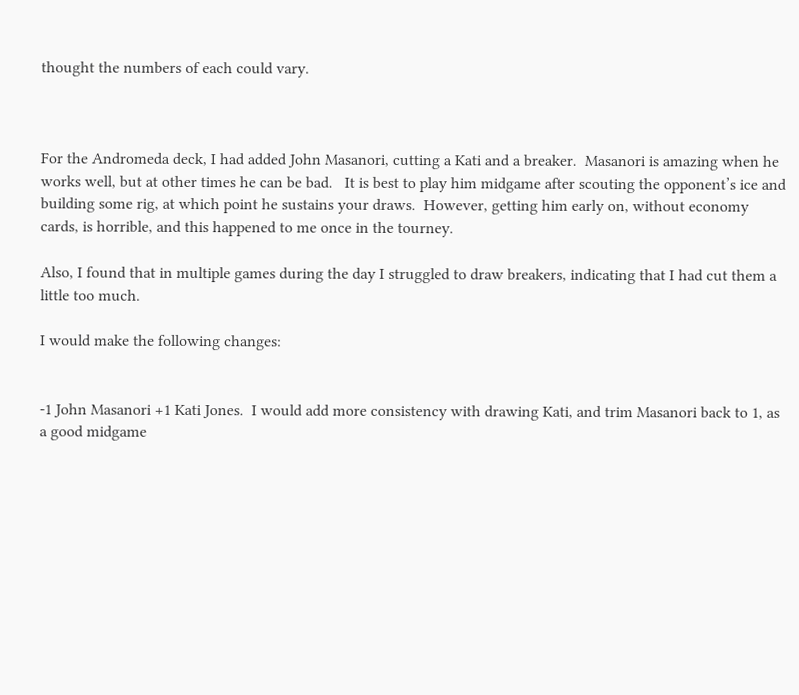thought the numbers of each could vary.



For the Andromeda deck, I had added John Masanori, cutting a Kati and a breaker.  Masanori is amazing when he works well, but at other times he can be bad.   It is best to play him midgame after scouting the opponent’s ice and building some rig, at which point he sustains your draws.  However, getting him early on, without economy cards, is horrible, and this happened to me once in the tourney.

Also, I found that in multiple games during the day I struggled to draw breakers, indicating that I had cut them a little too much.

I would make the following changes:


-1 John Masanori +1 Kati Jones.  I would add more consistency with drawing Kati, and trim Masanori back to 1, as a good midgame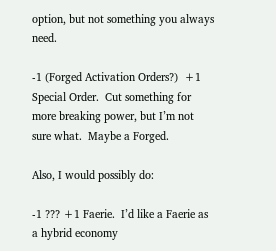option, but not something you always need.

-1 (Forged Activation Orders?)  +1 Special Order.  Cut something for more breaking power, but I’m not sure what.  Maybe a Forged.

Also, I would possibly do:

-1 ??? +1 Faerie.  I’d like a Faerie as a hybrid economy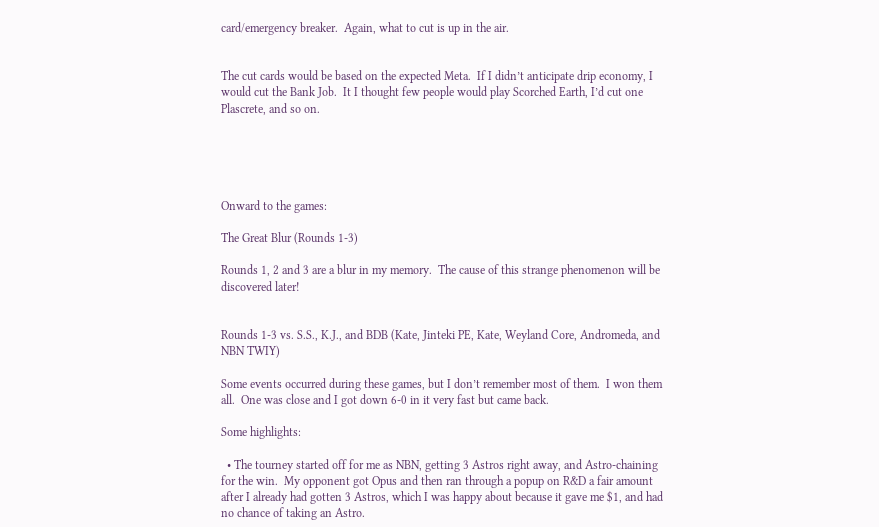card/emergency breaker.  Again, what to cut is up in the air.


The cut cards would be based on the expected Meta.  If I didn’t anticipate drip economy, I would cut the Bank Job.  It I thought few people would play Scorched Earth, I’d cut one Plascrete, and so on.





Onward to the games:

The Great Blur (Rounds 1-3)

Rounds 1, 2 and 3 are a blur in my memory.  The cause of this strange phenomenon will be discovered later!


Rounds 1-3 vs. S.S., K.J., and BDB (Kate, Jinteki PE, Kate, Weyland Core, Andromeda, and NBN TWIY)

Some events occurred during these games, but I don’t remember most of them.  I won them all.  One was close and I got down 6-0 in it very fast but came back.

Some highlights:

  • The tourney started off for me as NBN, getting 3 Astros right away, and Astro-chaining for the win.  My opponent got Opus and then ran through a popup on R&D a fair amount after I already had gotten 3 Astros, which I was happy about because it gave me $1, and had no chance of taking an Astro.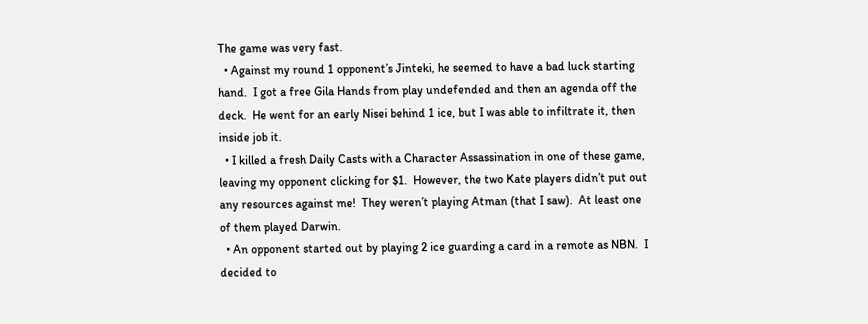The game was very fast.
  • Against my round 1 opponent’s Jinteki, he seemed to have a bad luck starting hand.  I got a free Gila Hands from play undefended and then an agenda off the deck.  He went for an early Nisei behind 1 ice, but I was able to infiltrate it, then inside job it.
  • I killed a fresh Daily Casts with a Character Assassination in one of these game, leaving my opponent clicking for $1.  However, the two Kate players didn’t put out any resources against me!  They weren’t playing Atman (that I saw).  At least one of them played Darwin.
  • An opponent started out by playing 2 ice guarding a card in a remote as NBN.  I decided to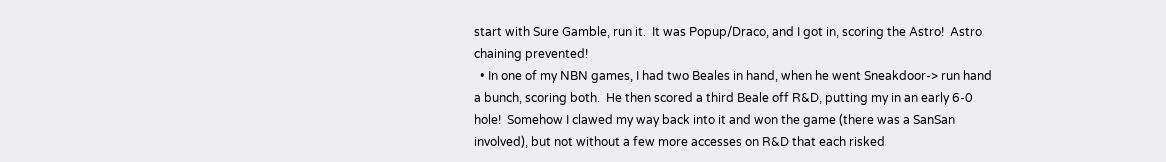start with Sure Gamble, run it.  It was Popup/Draco, and I got in, scoring the Astro!  Astro chaining prevented!
  • In one of my NBN games, I had two Beales in hand, when he went Sneakdoor-> run hand a bunch, scoring both.  He then scored a third Beale off R&D, putting my in an early 6-0 hole!  Somehow I clawed my way back into it and won the game (there was a SanSan involved), but not without a few more accesses on R&D that each risked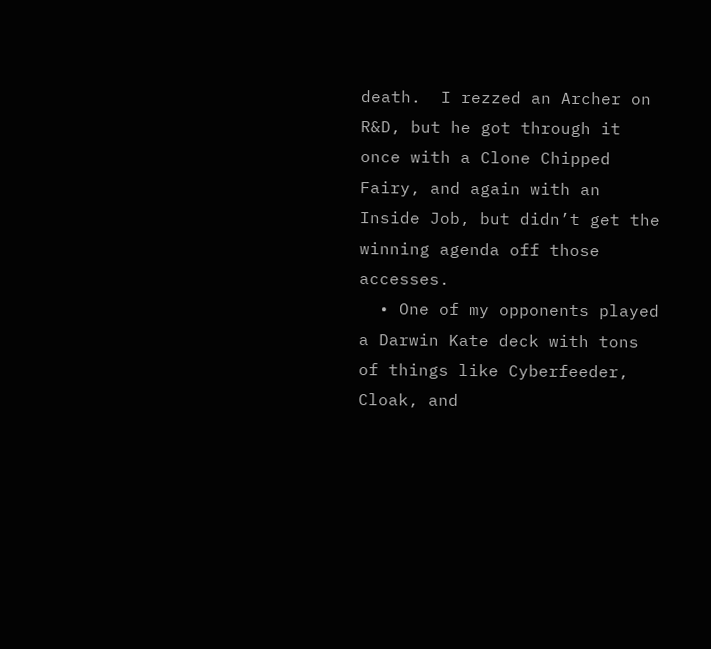death.  I rezzed an Archer on R&D, but he got through it once with a Clone Chipped Fairy, and again with an Inside Job, but didn’t get the winning agenda off those accesses.
  • One of my opponents played a Darwin Kate deck with tons of things like Cyberfeeder, Cloak, and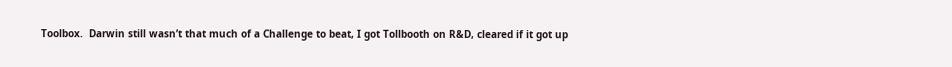Toolbox.  Darwin still wasn’t that much of a Challenge to beat, I got Tollbooth on R&D, cleared if it got up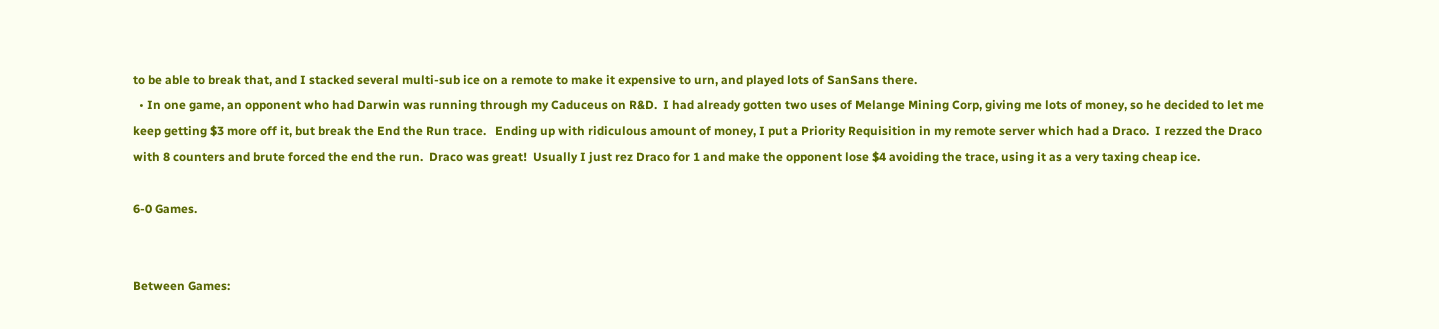to be able to break that, and I stacked several multi-sub ice on a remote to make it expensive to urn, and played lots of SanSans there.
  • In one game, an opponent who had Darwin was running through my Caduceus on R&D.  I had already gotten two uses of Melange Mining Corp, giving me lots of money, so he decided to let me keep getting $3 more off it, but break the End the Run trace.   Ending up with ridiculous amount of money, I put a Priority Requisition in my remote server which had a Draco.  I rezzed the Draco with 8 counters and brute forced the end the run.  Draco was great!  Usually I just rez Draco for 1 and make the opponent lose $4 avoiding the trace, using it as a very taxing cheap ice.

6-0 Games.


Between Games: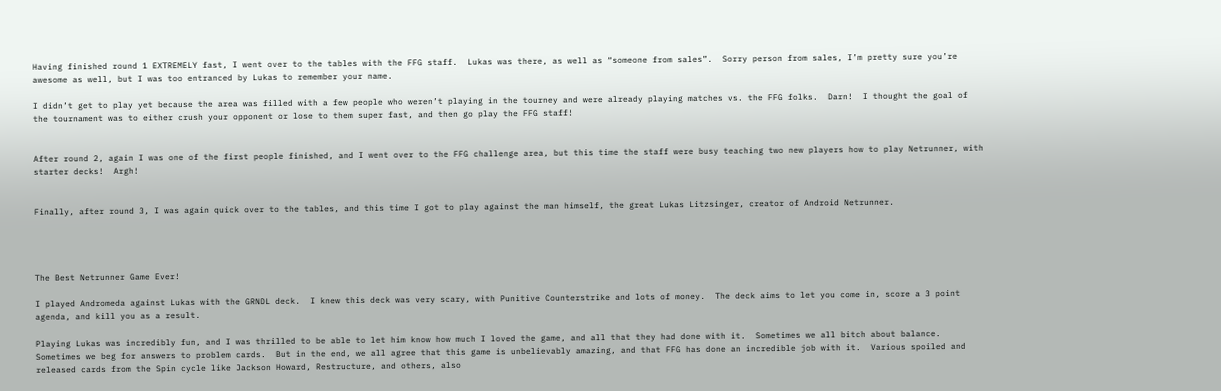Having finished round 1 EXTREMELY fast, I went over to the tables with the FFG staff.  Lukas was there, as well as “someone from sales”.  Sorry person from sales, I’m pretty sure you’re awesome as well, but I was too entranced by Lukas to remember your name.

I didn’t get to play yet because the area was filled with a few people who weren’t playing in the tourney and were already playing matches vs. the FFG folks.  Darn!  I thought the goal of the tournament was to either crush your opponent or lose to them super fast, and then go play the FFG staff!


After round 2, again I was one of the first people finished, and I went over to the FFG challenge area, but this time the staff were busy teaching two new players how to play Netrunner, with starter decks!  Argh!


Finally, after round 3, I was again quick over to the tables, and this time I got to play against the man himself, the great Lukas Litzsinger, creator of Android Netrunner.




The Best Netrunner Game Ever!

I played Andromeda against Lukas with the GRNDL deck.  I knew this deck was very scary, with Punitive Counterstrike and lots of money.  The deck aims to let you come in, score a 3 point agenda, and kill you as a result.

Playing Lukas was incredibly fun, and I was thrilled to be able to let him know how much I loved the game, and all that they had done with it.  Sometimes we all bitch about balance.  Sometimes we beg for answers to problem cards.  But in the end, we all agree that this game is unbelievably amazing, and that FFG has done an incredible job with it.  Various spoiled and released cards from the Spin cycle like Jackson Howard, Restructure, and others, also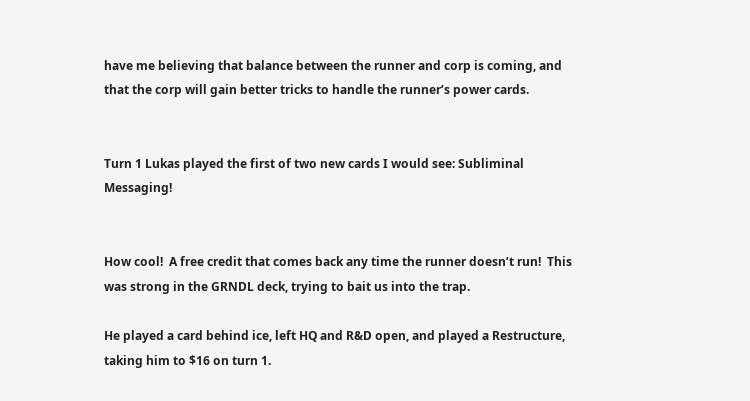have me believing that balance between the runner and corp is coming, and that the corp will gain better tricks to handle the runner’s power cards.


Turn 1 Lukas played the first of two new cards I would see: Subliminal Messaging!


How cool!  A free credit that comes back any time the runner doesn’t run!  This was strong in the GRNDL deck, trying to bait us into the trap.

He played a card behind ice, left HQ and R&D open, and played a Restructure, taking him to $16 on turn 1.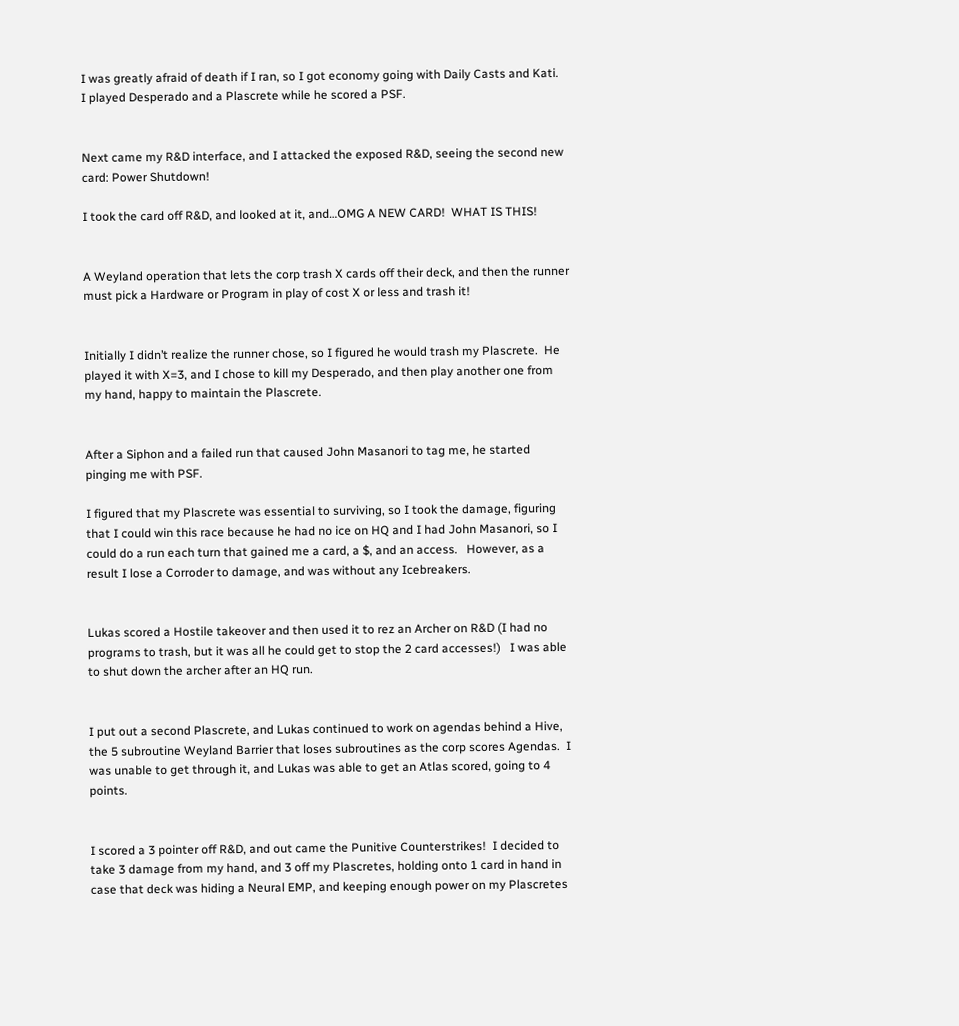I was greatly afraid of death if I ran, so I got economy going with Daily Casts and Kati.  I played Desperado and a Plascrete while he scored a PSF.


Next came my R&D interface, and I attacked the exposed R&D, seeing the second new card: Power Shutdown!

I took the card off R&D, and looked at it, and…OMG A NEW CARD!  WHAT IS THIS!


A Weyland operation that lets the corp trash X cards off their deck, and then the runner must pick a Hardware or Program in play of cost X or less and trash it!


Initially I didn’t realize the runner chose, so I figured he would trash my Plascrete.  He played it with X=3, and I chose to kill my Desperado, and then play another one from my hand, happy to maintain the Plascrete.


After a Siphon and a failed run that caused John Masanori to tag me, he started pinging me with PSF.

I figured that my Plascrete was essential to surviving, so I took the damage, figuring that I could win this race because he had no ice on HQ and I had John Masanori, so I could do a run each turn that gained me a card, a $, and an access.   However, as a result I lose a Corroder to damage, and was without any Icebreakers.


Lukas scored a Hostile takeover and then used it to rez an Archer on R&D (I had no programs to trash, but it was all he could get to stop the 2 card accesses!)   I was able to shut down the archer after an HQ run.


I put out a second Plascrete, and Lukas continued to work on agendas behind a Hive, the 5 subroutine Weyland Barrier that loses subroutines as the corp scores Agendas.  I was unable to get through it, and Lukas was able to get an Atlas scored, going to 4 points.


I scored a 3 pointer off R&D, and out came the Punitive Counterstrikes!  I decided to take 3 damage from my hand, and 3 off my Plascretes, holding onto 1 card in hand in case that deck was hiding a Neural EMP, and keeping enough power on my Plascretes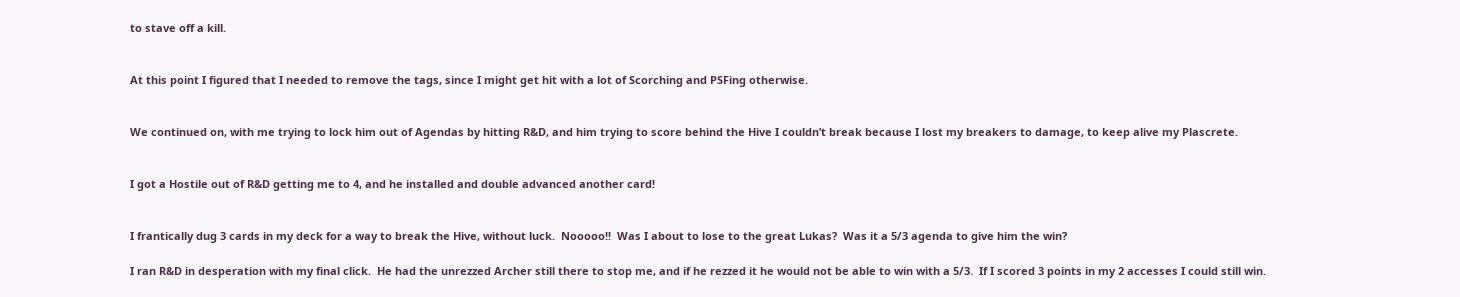to stave off a kill.


At this point I figured that I needed to remove the tags, since I might get hit with a lot of Scorching and PSFing otherwise.


We continued on, with me trying to lock him out of Agendas by hitting R&D, and him trying to score behind the Hive I couldn’t break because I lost my breakers to damage, to keep alive my Plascrete.


I got a Hostile out of R&D getting me to 4, and he installed and double advanced another card!


I frantically dug 3 cards in my deck for a way to break the Hive, without luck.  Nooooo!!  Was I about to lose to the great Lukas?  Was it a 5/3 agenda to give him the win?

I ran R&D in desperation with my final click.  He had the unrezzed Archer still there to stop me, and if he rezzed it he would not be able to win with a 5/3.  If I scored 3 points in my 2 accesses I could still win.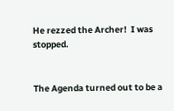He rezzed the Archer!  I was stopped.


The Agenda turned out to be a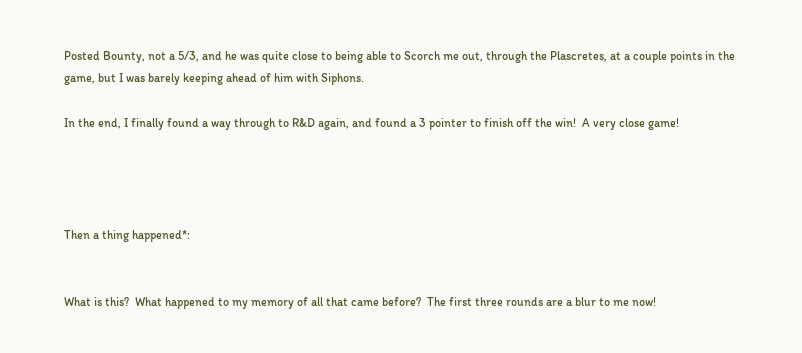Posted Bounty, not a 5/3, and he was quite close to being able to Scorch me out, through the Plascretes, at a couple points in the game, but I was barely keeping ahead of him with Siphons.

In the end, I finally found a way through to R&D again, and found a 3 pointer to finish off the win!  A very close game!




Then a thing happened*:


What is this?  What happened to my memory of all that came before?  The first three rounds are a blur to me now!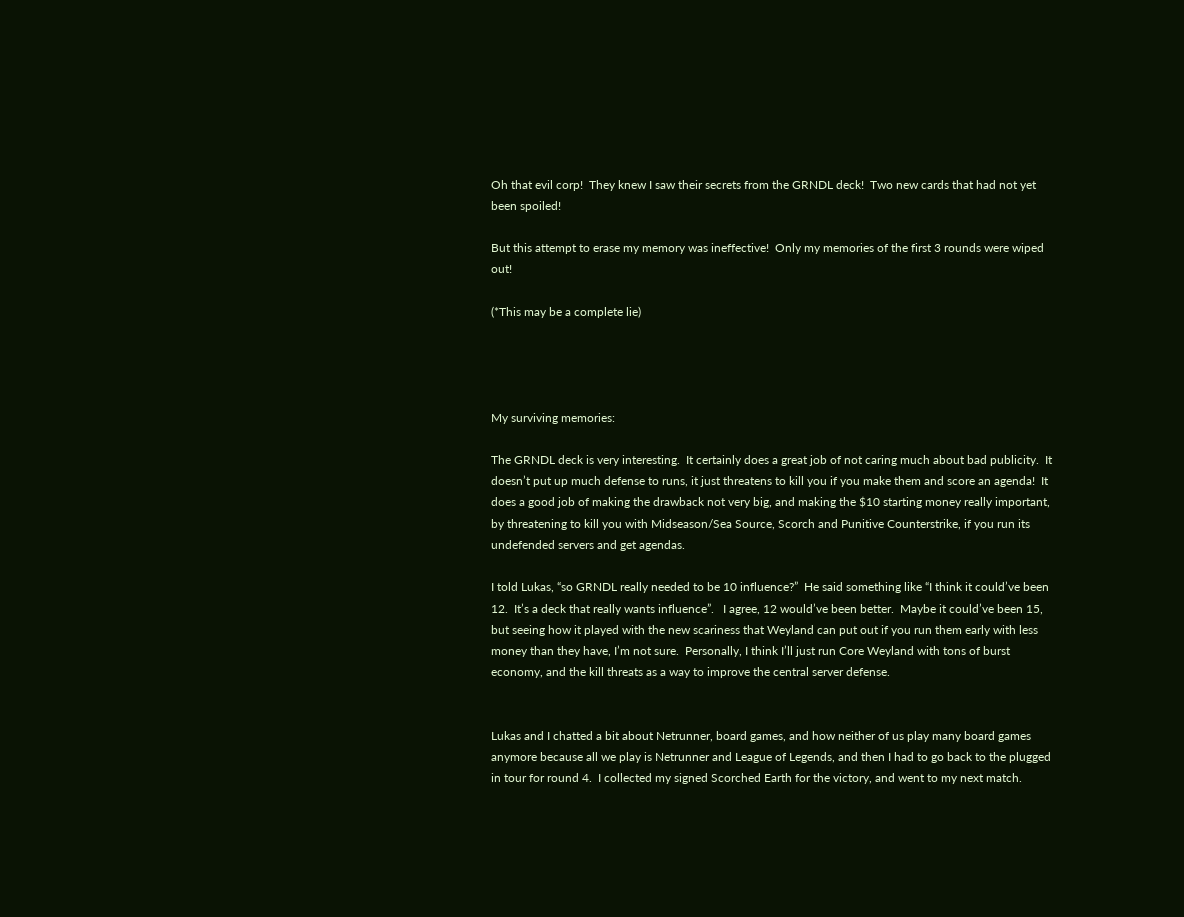Oh that evil corp!  They knew I saw their secrets from the GRNDL deck!  Two new cards that had not yet been spoiled!

But this attempt to erase my memory was ineffective!  Only my memories of the first 3 rounds were wiped out!

(*This may be a complete lie)




My surviving memories:

The GRNDL deck is very interesting.  It certainly does a great job of not caring much about bad publicity.  It doesn’t put up much defense to runs, it just threatens to kill you if you make them and score an agenda!  It does a good job of making the drawback not very big, and making the $10 starting money really important, by threatening to kill you with Midseason/Sea Source, Scorch and Punitive Counterstrike, if you run its undefended servers and get agendas.

I told Lukas, “so GRNDL really needed to be 10 influence?”  He said something like “I think it could’ve been 12.  It’s a deck that really wants influence”.   I agree, 12 would’ve been better.  Maybe it could’ve been 15, but seeing how it played with the new scariness that Weyland can put out if you run them early with less money than they have, I’m not sure.  Personally, I think I’ll just run Core Weyland with tons of burst economy, and the kill threats as a way to improve the central server defense.


Lukas and I chatted a bit about Netrunner, board games, and how neither of us play many board games anymore because all we play is Netrunner and League of Legends, and then I had to go back to the plugged in tour for round 4.  I collected my signed Scorched Earth for the victory, and went to my next match.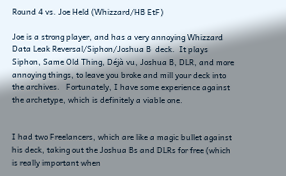Round 4 vs. Joe Held (Whizzard/HB EtF)

Joe is a strong player, and has a very annoying Whizzard Data Leak Reversal/Siphon/Joshua B  deck.  It plays Siphon, Same Old Thing, Déjà vu, Joshua B, DLR, and more annoying things, to leave you broke and mill your deck into the archives.   Fortunately, I have some experience against the archetype, which is definitely a viable one.


I had two Freelancers, which are like a magic bullet against his deck, taking out the Joshua Bs and DLRs for free (which is really important when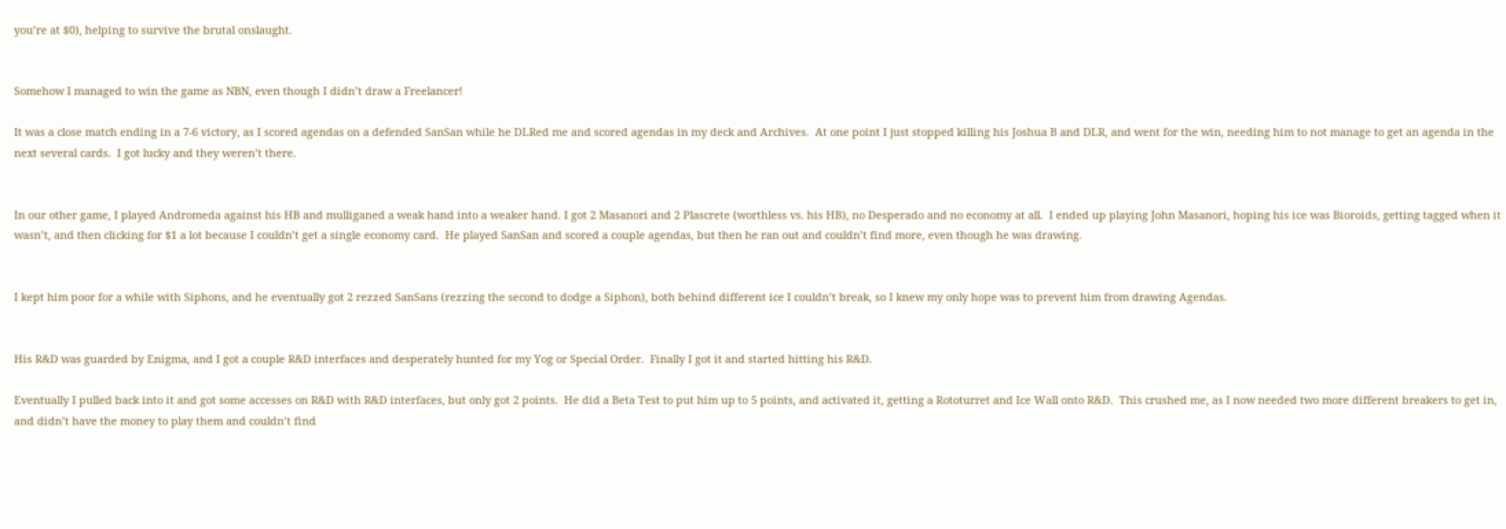you’re at $0), helping to survive the brutal onslaught.


Somehow I managed to win the game as NBN, even though I didn’t draw a Freelancer!

It was a close match ending in a 7-6 victory, as I scored agendas on a defended SanSan while he DLRed me and scored agendas in my deck and Archives.  At one point I just stopped killing his Joshua B and DLR, and went for the win, needing him to not manage to get an agenda in the next several cards.  I got lucky and they weren’t there.


In our other game, I played Andromeda against his HB and mulliganed a weak hand into a weaker hand. I got 2 Masanori and 2 Plascrete (worthless vs. his HB), no Desperado and no economy at all.  I ended up playing John Masanori, hoping his ice was Bioroids, getting tagged when it wasn’t, and then clicking for $1 a lot because I couldn’t get a single economy card.  He played SanSan and scored a couple agendas, but then he ran out and couldn’t find more, even though he was drawing.


I kept him poor for a while with Siphons, and he eventually got 2 rezzed SanSans (rezzing the second to dodge a Siphon), both behind different ice I couldn’t break, so I knew my only hope was to prevent him from drawing Agendas.


His R&D was guarded by Enigma, and I got a couple R&D interfaces and desperately hunted for my Yog or Special Order.  Finally I got it and started hitting his R&D.

Eventually I pulled back into it and got some accesses on R&D with R&D interfaces, but only got 2 points.  He did a Beta Test to put him up to 5 points, and activated it, getting a Rototurret and Ice Wall onto R&D.  This crushed me, as I now needed two more different breakers to get in, and didn’t have the money to play them and couldn’t find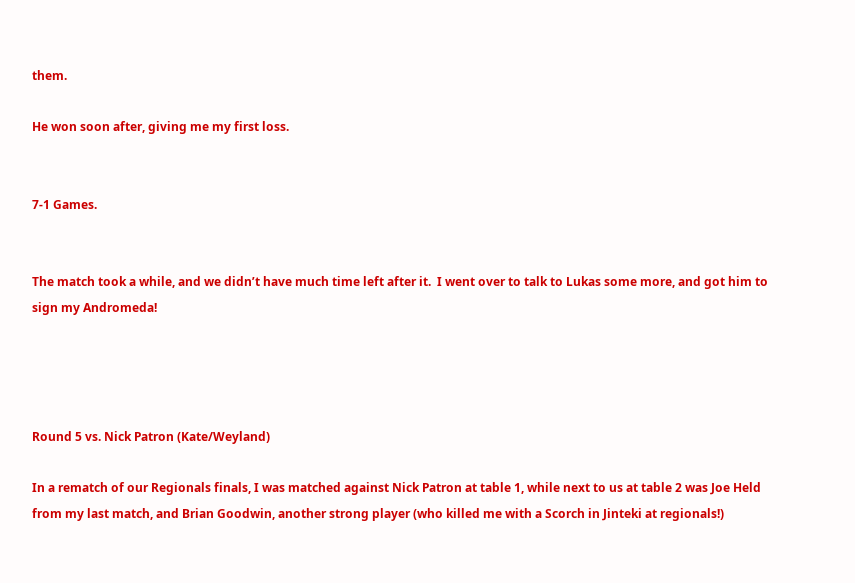them.

He won soon after, giving me my first loss.


7-1 Games.


The match took a while, and we didn’t have much time left after it.  I went over to talk to Lukas some more, and got him to sign my Andromeda!




Round 5 vs. Nick Patron (Kate/Weyland)

In a rematch of our Regionals finals, I was matched against Nick Patron at table 1, while next to us at table 2 was Joe Held from my last match, and Brian Goodwin, another strong player (who killed me with a Scorch in Jinteki at regionals!)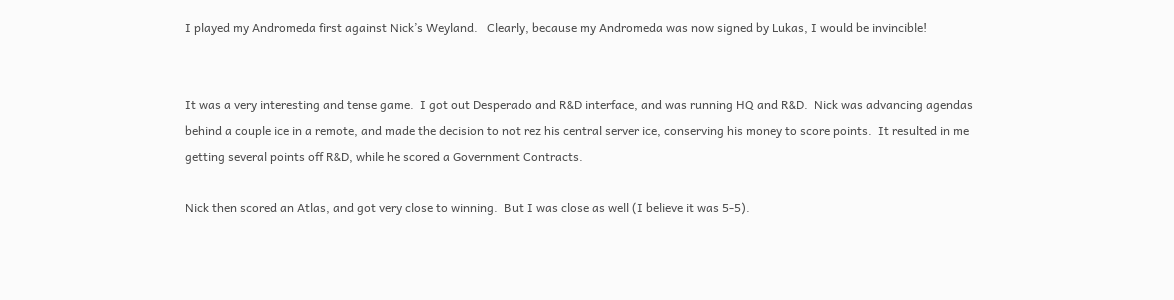I played my Andromeda first against Nick’s Weyland.   Clearly, because my Andromeda was now signed by Lukas, I would be invincible!


It was a very interesting and tense game.  I got out Desperado and R&D interface, and was running HQ and R&D.  Nick was advancing agendas behind a couple ice in a remote, and made the decision to not rez his central server ice, conserving his money to score points.  It resulted in me getting several points off R&D, while he scored a Government Contracts.

Nick then scored an Atlas, and got very close to winning.  But I was close as well (I believe it was 5-5).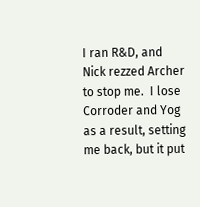I ran R&D, and Nick rezzed Archer to stop me.  I lose Corroder and Yog as a result, setting me back, but it put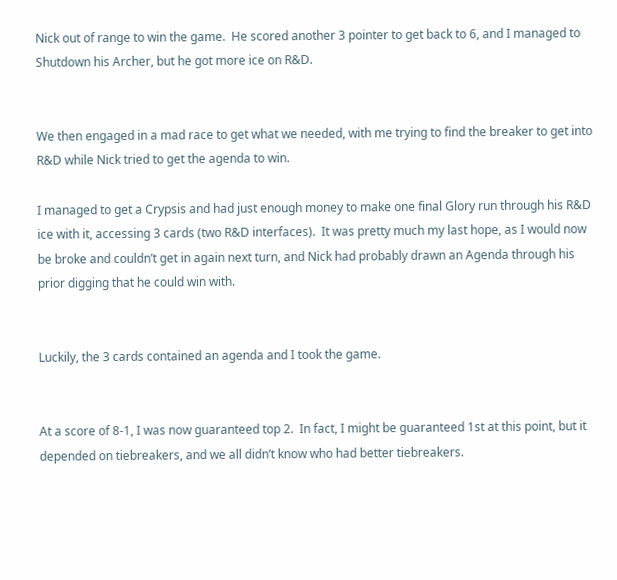Nick out of range to win the game.  He scored another 3 pointer to get back to 6, and I managed to Shutdown his Archer, but he got more ice on R&D.


We then engaged in a mad race to get what we needed, with me trying to find the breaker to get into R&D while Nick tried to get the agenda to win.

I managed to get a Crypsis and had just enough money to make one final Glory run through his R&D ice with it, accessing 3 cards (two R&D interfaces).  It was pretty much my last hope, as I would now be broke and couldn’t get in again next turn, and Nick had probably drawn an Agenda through his prior digging that he could win with.


Luckily, the 3 cards contained an agenda and I took the game.


At a score of 8-1, I was now guaranteed top 2.  In fact, I might be guaranteed 1st at this point, but it depended on tiebreakers, and we all didn’t know who had better tiebreakers.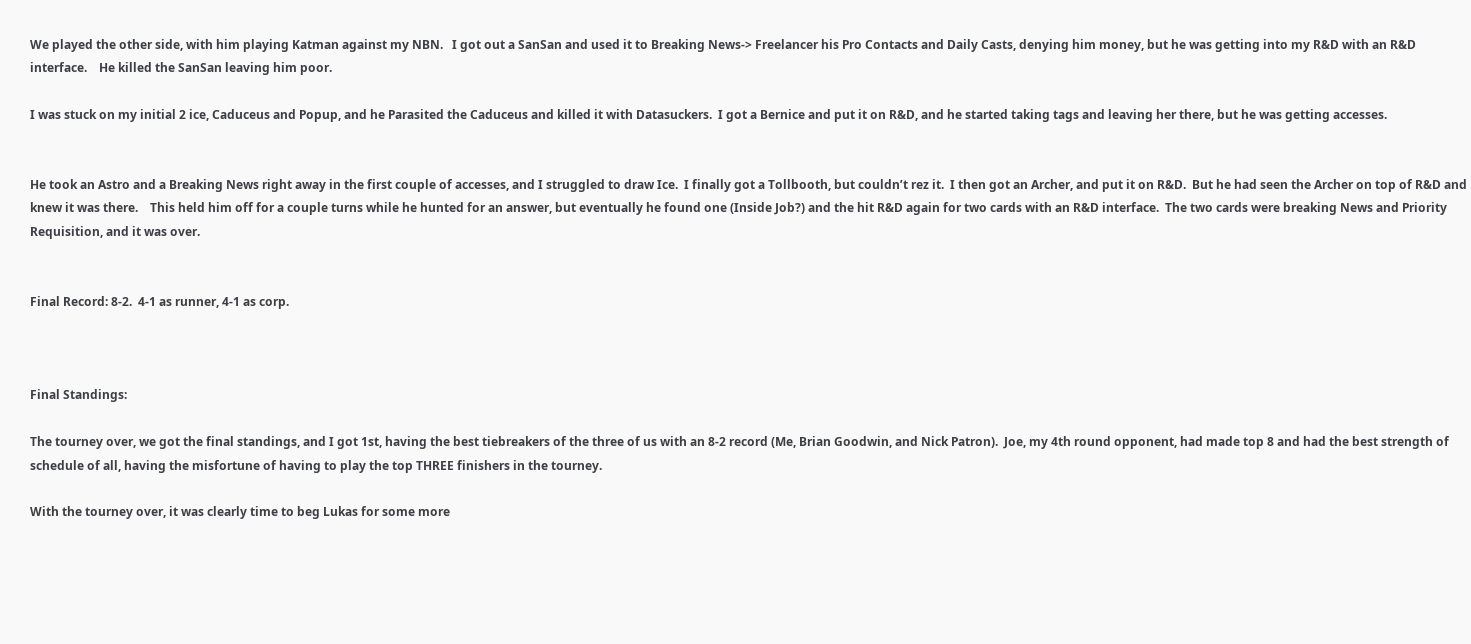We played the other side, with him playing Katman against my NBN.   I got out a SanSan and used it to Breaking News-> Freelancer his Pro Contacts and Daily Casts, denying him money, but he was getting into my R&D with an R&D interface.    He killed the SanSan leaving him poor.

I was stuck on my initial 2 ice, Caduceus and Popup, and he Parasited the Caduceus and killed it with Datasuckers.  I got a Bernice and put it on R&D, and he started taking tags and leaving her there, but he was getting accesses.


He took an Astro and a Breaking News right away in the first couple of accesses, and I struggled to draw Ice.  I finally got a Tollbooth, but couldn’t rez it.  I then got an Archer, and put it on R&D.  But he had seen the Archer on top of R&D and knew it was there.    This held him off for a couple turns while he hunted for an answer, but eventually he found one (Inside Job?) and the hit R&D again for two cards with an R&D interface.  The two cards were breaking News and Priority Requisition, and it was over.


Final Record: 8-2.  4-1 as runner, 4-1 as corp.



Final Standings:

The tourney over, we got the final standings, and I got 1st, having the best tiebreakers of the three of us with an 8-2 record (Me, Brian Goodwin, and Nick Patron).  Joe, my 4th round opponent, had made top 8 and had the best strength of schedule of all, having the misfortune of having to play the top THREE finishers in the tourney.

With the tourney over, it was clearly time to beg Lukas for some more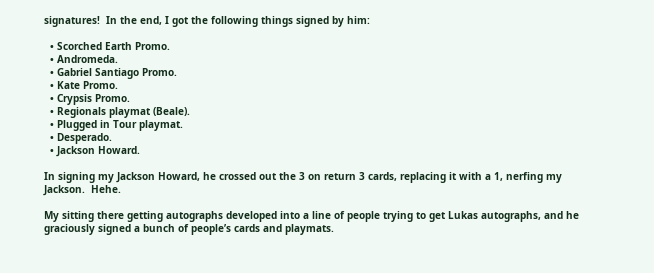signatures!  In the end, I got the following things signed by him:

  • Scorched Earth Promo.
  • Andromeda.
  • Gabriel Santiago Promo.
  • Kate Promo.
  • Crypsis Promo.
  • Regionals playmat (Beale).
  • Plugged in Tour playmat.
  • Desperado.
  • Jackson Howard.

In signing my Jackson Howard, he crossed out the 3 on return 3 cards, replacing it with a 1, nerfing my Jackson.  Hehe.

My sitting there getting autographs developed into a line of people trying to get Lukas autographs, and he graciously signed a bunch of people’s cards and playmats.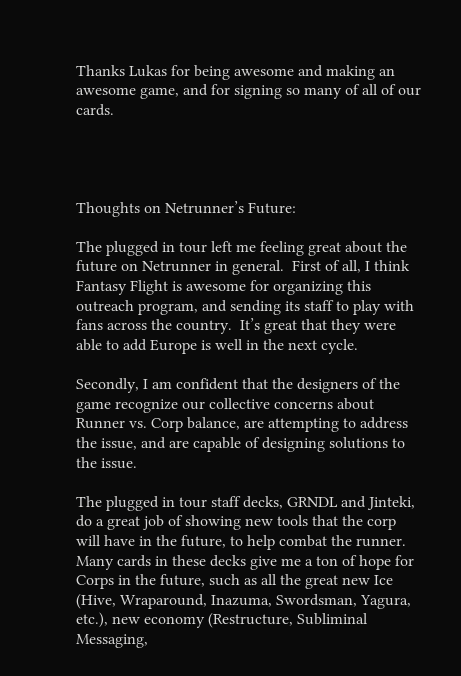Thanks Lukas for being awesome and making an awesome game, and for signing so many of all of our cards.




Thoughts on Netrunner’s Future:

The plugged in tour left me feeling great about the future on Netrunner in general.  First of all, I think Fantasy Flight is awesome for organizing this outreach program, and sending its staff to play with fans across the country.  It’s great that they were able to add Europe is well in the next cycle.

Secondly, I am confident that the designers of the game recognize our collective concerns about Runner vs. Corp balance, are attempting to address the issue, and are capable of designing solutions to the issue.

The plugged in tour staff decks, GRNDL and Jinteki, do a great job of showing new tools that the corp will have in the future, to help combat the runner.  Many cards in these decks give me a ton of hope for Corps in the future, such as all the great new Ice (Hive, Wraparound, Inazuma, Swordsman, Yagura, etc.), new economy (Restructure, Subliminal Messaging,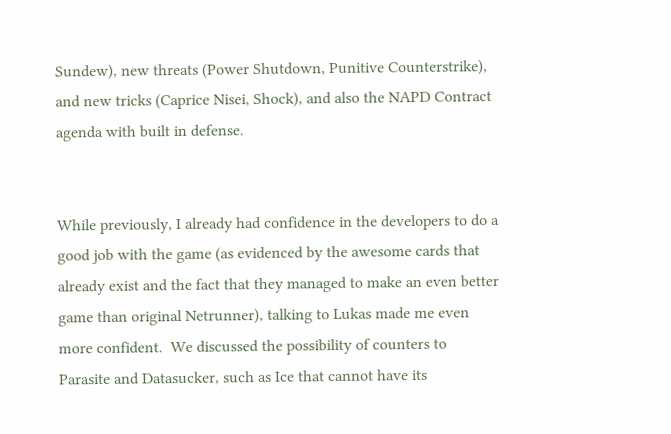Sundew), new threats (Power Shutdown, Punitive Counterstrike), and new tricks (Caprice Nisei, Shock), and also the NAPD Contract agenda with built in defense.


While previously, I already had confidence in the developers to do a good job with the game (as evidenced by the awesome cards that already exist and the fact that they managed to make an even better game than original Netrunner), talking to Lukas made me even more confident.  We discussed the possibility of counters to Parasite and Datasucker, such as Ice that cannot have its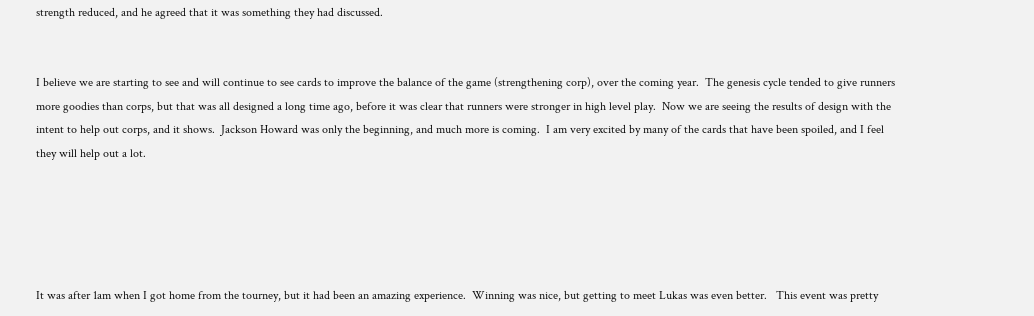strength reduced, and he agreed that it was something they had discussed.


I believe we are starting to see and will continue to see cards to improve the balance of the game (strengthening corp), over the coming year.  The genesis cycle tended to give runners more goodies than corps, but that was all designed a long time ago, before it was clear that runners were stronger in high level play.  Now we are seeing the results of design with the intent to help out corps, and it shows.  Jackson Howard was only the beginning, and much more is coming.  I am very excited by many of the cards that have been spoiled, and I feel they will help out a lot.





It was after 1am when I got home from the tourney, but it had been an amazing experience.  Winning was nice, but getting to meet Lukas was even better.   This event was pretty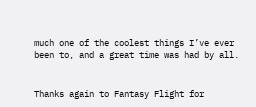much one of the coolest things I’ve ever been to, and a great time was had by all.


Thanks again to Fantasy Flight for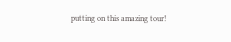putting on this amazing tour!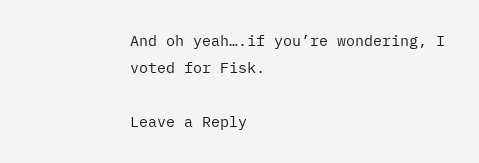And oh yeah….if you’re wondering, I voted for Fisk.

Leave a Reply